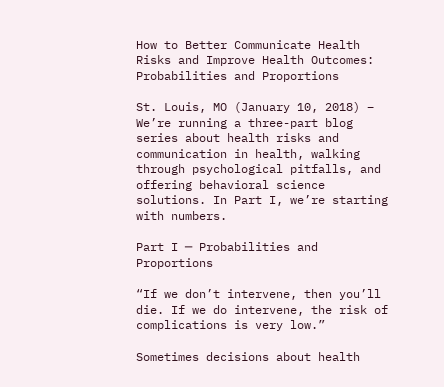How to Better Communicate Health Risks and Improve Health Outcomes: Probabilities and Proportions

St. Louis, MO (January 10, 2018) – We’re running a three-part blog series about health risks and communication in health, walking through psychological pitfalls, and offering behavioral science solutions. In Part I, we’re starting with numbers.

Part I ─ Probabilities and Proportions

“If we don’t intervene, then you’ll die. If we do intervene, the risk of complications is very low.”

Sometimes decisions about health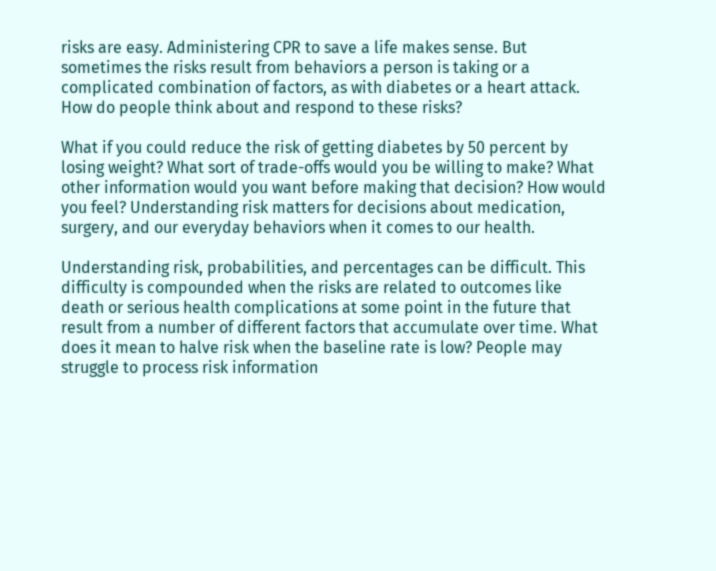risks are easy. Administering CPR to save a life makes sense. But sometimes the risks result from behaviors a person is taking or a complicated combination of factors, as with diabetes or a heart attack. How do people think about and respond to these risks?

What if you could reduce the risk of getting diabetes by 50 percent by losing weight? What sort of trade-offs would you be willing to make? What other information would you want before making that decision? How would you feel? Understanding risk matters for decisions about medication, surgery, and our everyday behaviors when it comes to our health.

Understanding risk, probabilities, and percentages can be difficult. This difficulty is compounded when the risks are related to outcomes like death or serious health complications at some point in the future that result from a number of different factors that accumulate over time. What does it mean to halve risk when the baseline rate is low? People may struggle to process risk information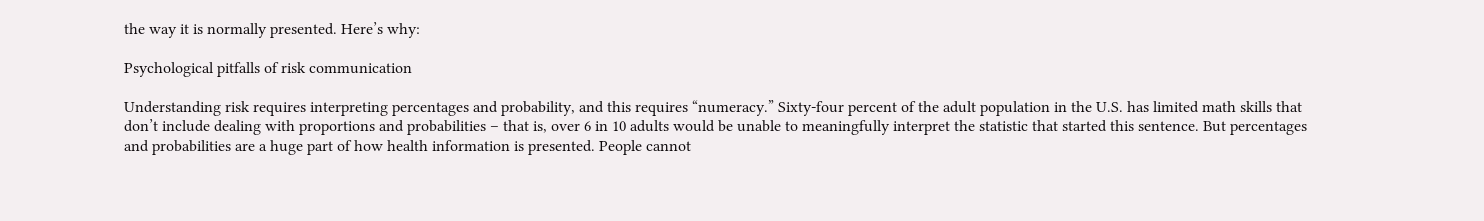the way it is normally presented. Here’s why:

Psychological pitfalls of risk communication

Understanding risk requires interpreting percentages and probability, and this requires “numeracy.” Sixty-four percent of the adult population in the U.S. has limited math skills that don’t include dealing with proportions and probabilities – that is, over 6 in 10 adults would be unable to meaningfully interpret the statistic that started this sentence. But percentages and probabilities are a huge part of how health information is presented. People cannot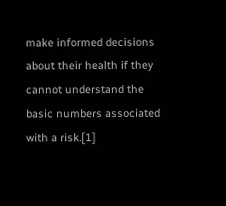make informed decisions about their health if they cannot understand the basic numbers associated with a risk.[1]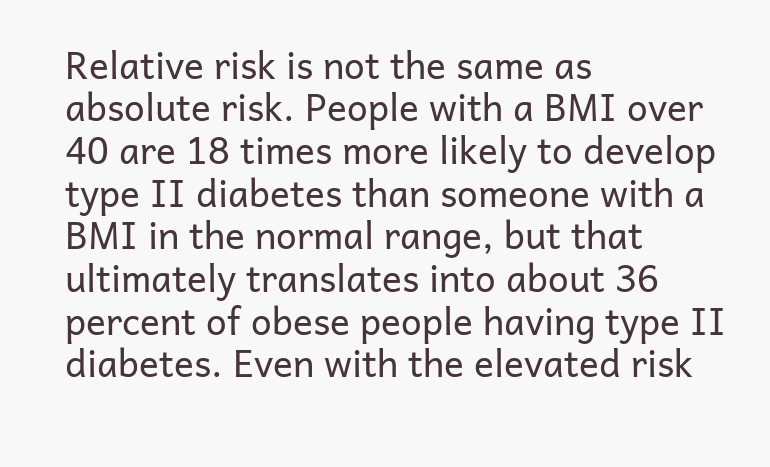Relative risk is not the same as absolute risk. People with a BMI over 40 are 18 times more likely to develop type II diabetes than someone with a BMI in the normal range, but that ultimately translates into about 36 percent of obese people having type II diabetes. Even with the elevated risk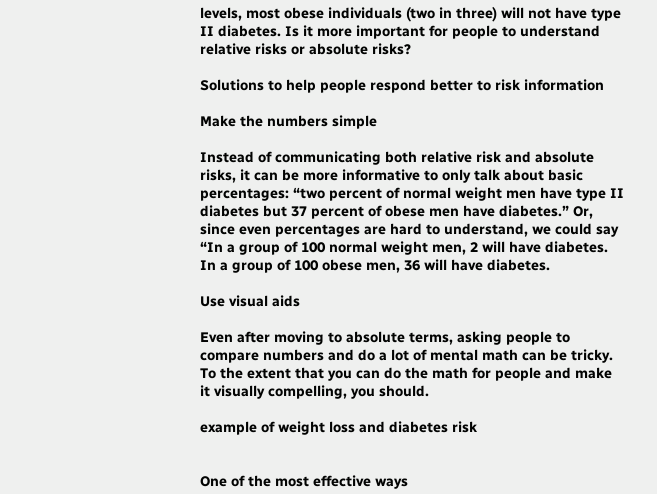levels, most obese individuals (two in three) will not have type II diabetes. Is it more important for people to understand relative risks or absolute risks?

Solutions to help people respond better to risk information

Make the numbers simple

Instead of communicating both relative risk and absolute risks, it can be more informative to only talk about basic percentages: “two percent of normal weight men have type II diabetes but 37 percent of obese men have diabetes.” Or, since even percentages are hard to understand, we could say “In a group of 100 normal weight men, 2 will have diabetes. In a group of 100 obese men, 36 will have diabetes.

Use visual aids

Even after moving to absolute terms, asking people to compare numbers and do a lot of mental math can be tricky. To the extent that you can do the math for people and make it visually compelling, you should.

example of weight loss and diabetes risk


One of the most effective ways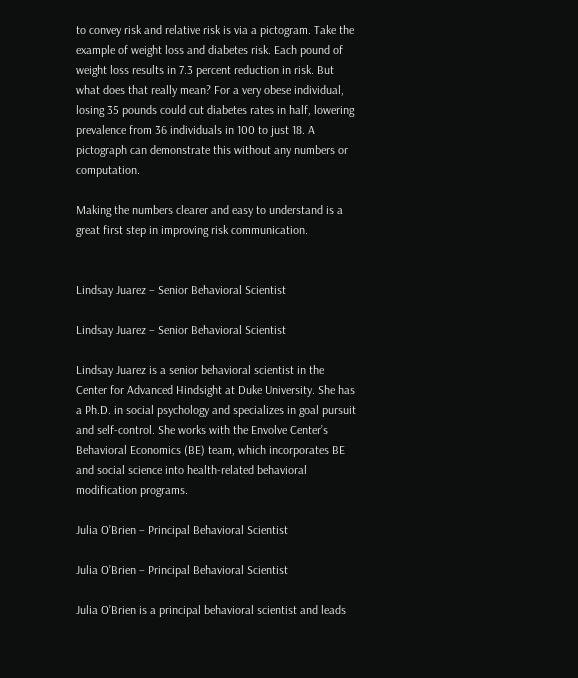to convey risk and relative risk is via a pictogram. Take the example of weight loss and diabetes risk. Each pound of weight loss results in 7.3 percent reduction in risk. But what does that really mean? For a very obese individual, losing 35 pounds could cut diabetes rates in half, lowering prevalence from 36 individuals in 100 to just 18. A pictograph can demonstrate this without any numbers or computation.

Making the numbers clearer and easy to understand is a great first step in improving risk communication.


Lindsay Juarez – Senior Behavioral Scientist

Lindsay Juarez – Senior Behavioral Scientist

Lindsay Juarez is a senior behavioral scientist in the Center for Advanced Hindsight at Duke University. She has a Ph.D. in social psychology and specializes in goal pursuit and self-control. She works with the Envolve Center’s Behavioral Economics (BE) team, which incorporates BE and social science into health-related behavioral modification programs.

Julia O’Brien – Principal Behavioral Scientist

Julia O’Brien – Principal Behavioral Scientist

Julia O’Brien is a principal behavioral scientist and leads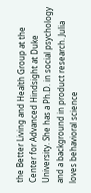the Better Living and Health Group at the Center for Advanced Hindsight at Duke University. She has a Ph.D. in social psychology and a background in product research. Julia loves behavioral science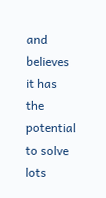and believes it has the potential to solve lots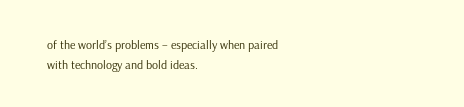of the world’s problems – especially when paired with technology and bold ideas.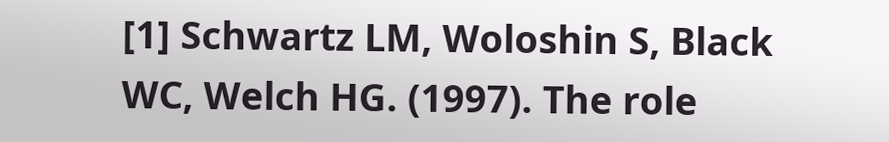[1] Schwartz LM, Woloshin S, Black WC, Welch HG. (1997). The role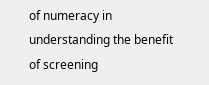of numeracy in understanding the benefit of screening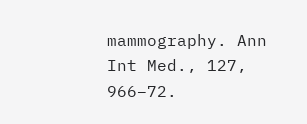mammography. Ann Int Med., 127, 966–72.